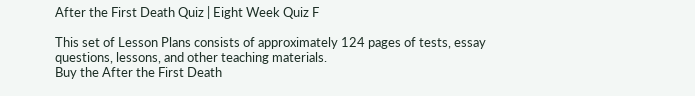After the First Death Quiz | Eight Week Quiz F

This set of Lesson Plans consists of approximately 124 pages of tests, essay questions, lessons, and other teaching materials.
Buy the After the First Death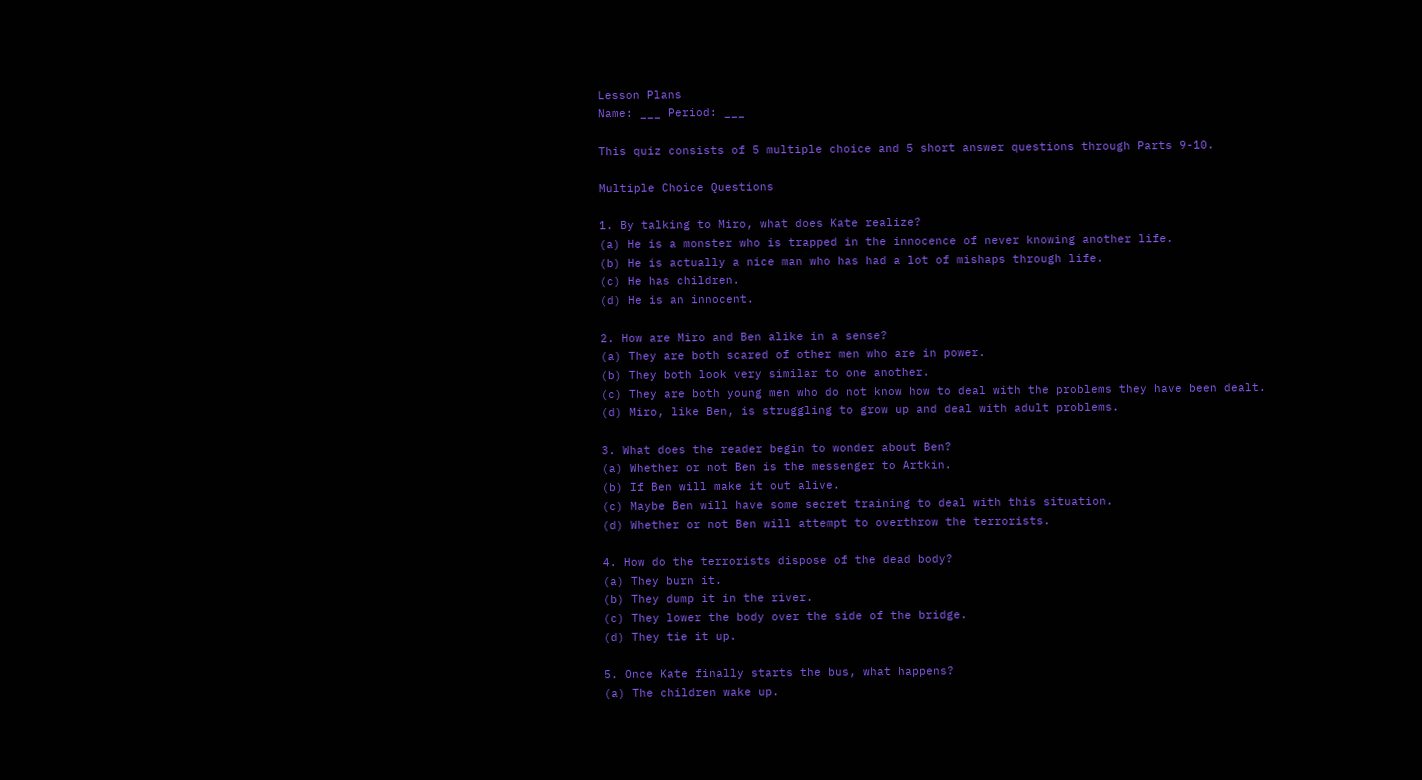Lesson Plans
Name: ___ Period: ___

This quiz consists of 5 multiple choice and 5 short answer questions through Parts 9-10.

Multiple Choice Questions

1. By talking to Miro, what does Kate realize?
(a) He is a monster who is trapped in the innocence of never knowing another life.
(b) He is actually a nice man who has had a lot of mishaps through life.
(c) He has children.
(d) He is an innocent.

2. How are Miro and Ben alike in a sense?
(a) They are both scared of other men who are in power.
(b) They both look very similar to one another.
(c) They are both young men who do not know how to deal with the problems they have been dealt.
(d) Miro, like Ben, is struggling to grow up and deal with adult problems.

3. What does the reader begin to wonder about Ben?
(a) Whether or not Ben is the messenger to Artkin.
(b) If Ben will make it out alive.
(c) Maybe Ben will have some secret training to deal with this situation.
(d) Whether or not Ben will attempt to overthrow the terrorists.

4. How do the terrorists dispose of the dead body?
(a) They burn it.
(b) They dump it in the river.
(c) They lower the body over the side of the bridge.
(d) They tie it up.

5. Once Kate finally starts the bus, what happens?
(a) The children wake up.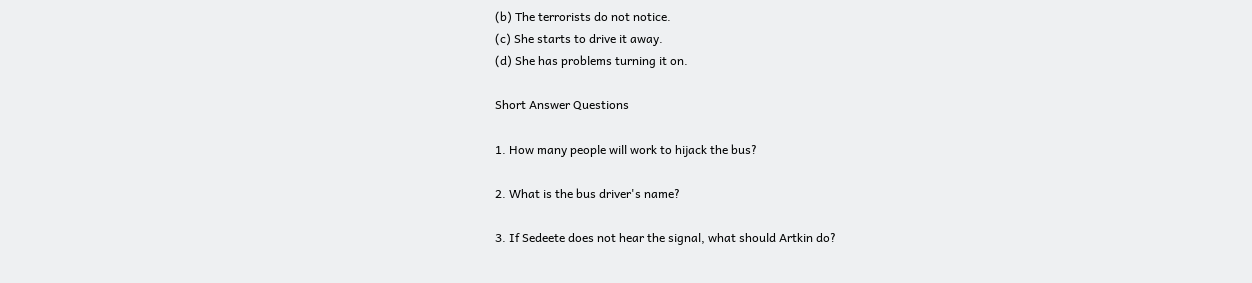(b) The terrorists do not notice.
(c) She starts to drive it away.
(d) She has problems turning it on.

Short Answer Questions

1. How many people will work to hijack the bus?

2. What is the bus driver's name?

3. If Sedeete does not hear the signal, what should Artkin do?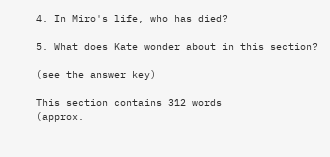4. In Miro's life, who has died?

5. What does Kate wonder about in this section?

(see the answer key)

This section contains 312 words
(approx.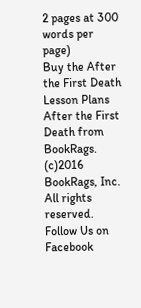2 pages at 300 words per page)
Buy the After the First Death Lesson Plans
After the First Death from BookRags. (c)2016 BookRags, Inc. All rights reserved.
Follow Us on Facebook